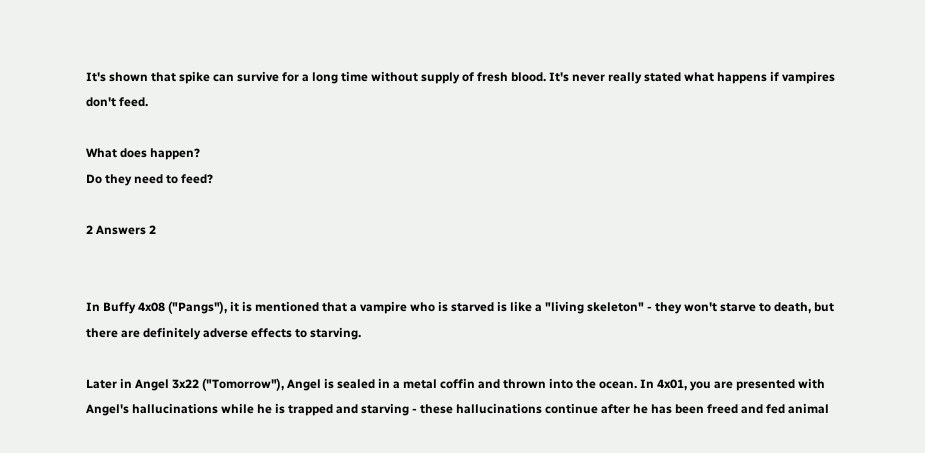It's shown that spike can survive for a long time without supply of fresh blood. It's never really stated what happens if vampires don't feed.

What does happen?
Do they need to feed?

2 Answers 2


In Buffy 4x08 ("Pangs"), it is mentioned that a vampire who is starved is like a "living skeleton" - they won't starve to death, but there are definitely adverse effects to starving.

Later in Angel 3x22 ("Tomorrow"), Angel is sealed in a metal coffin and thrown into the ocean. In 4x01, you are presented with Angel's hallucinations while he is trapped and starving - these hallucinations continue after he has been freed and fed animal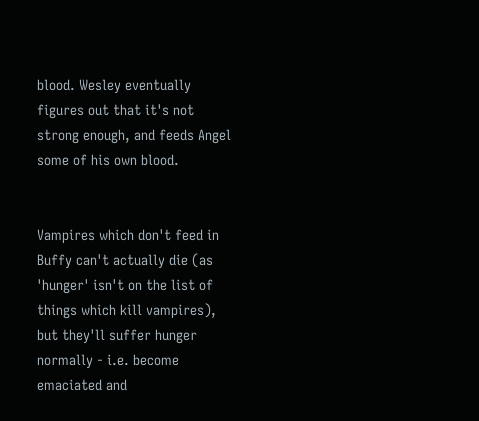blood. Wesley eventually figures out that it's not strong enough, and feeds Angel some of his own blood.


Vampires which don't feed in Buffy can't actually die (as 'hunger' isn't on the list of things which kill vampires), but they'll suffer hunger normally - i.e. become emaciated and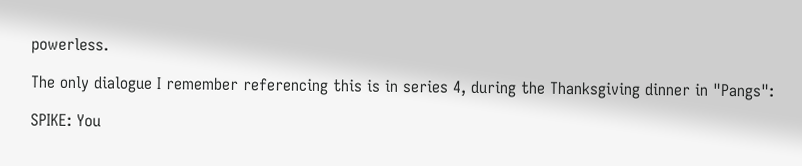powerless.

The only dialogue I remember referencing this is in series 4, during the Thanksgiving dinner in "Pangs":

SPIKE: You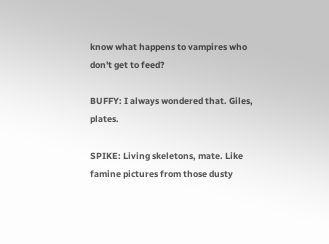know what happens to vampires who don't get to feed?

BUFFY: I always wondered that. Giles, plates.

SPIKE: Living skeletons, mate. Like famine pictures from those dusty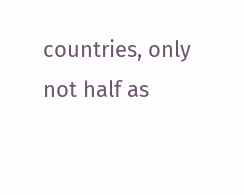countries, only not half as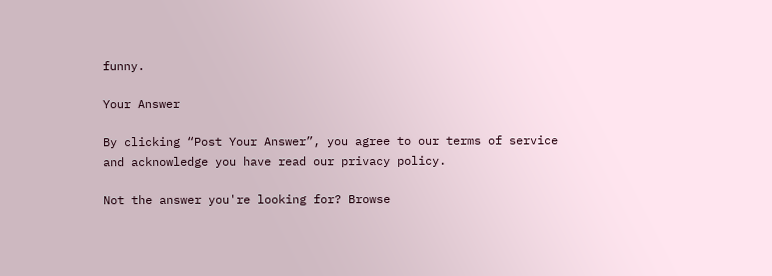funny.

Your Answer

By clicking “Post Your Answer”, you agree to our terms of service and acknowledge you have read our privacy policy.

Not the answer you're looking for? Browse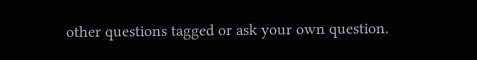other questions tagged or ask your own question.